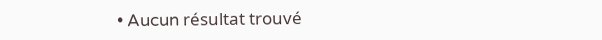• Aucun résultat trouvé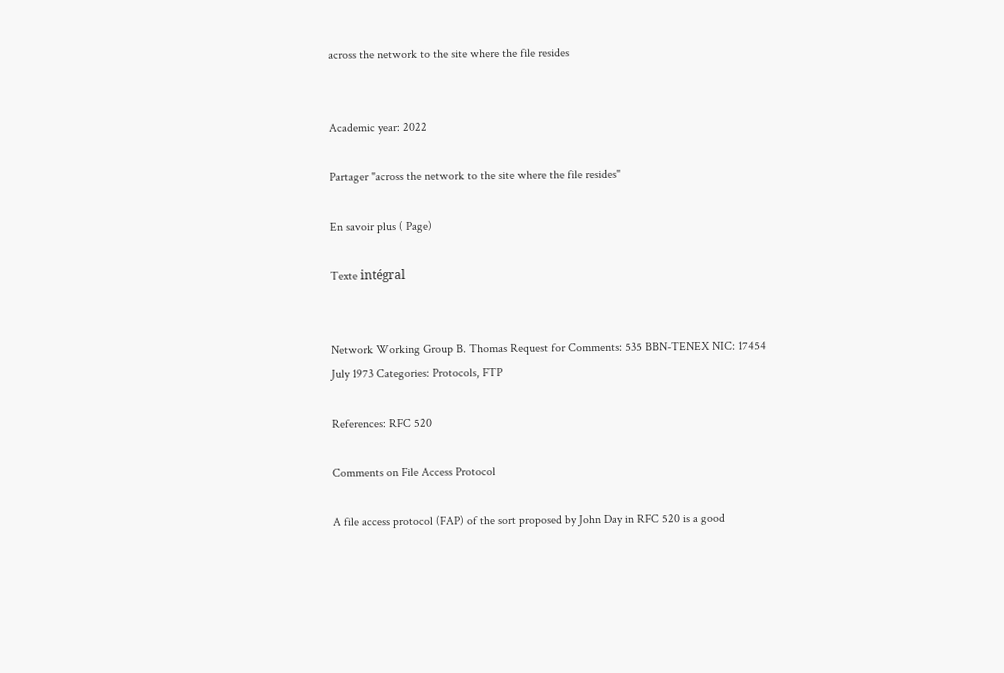across the network to the site where the file resides


Academic year: 2022

Partager "across the network to the site where the file resides"

En savoir plus ( Page)

Texte intégral


Network Working Group B. Thomas Request for Comments: 535 BBN-TENEX NIC: 17454 July 1973 Categories: Protocols, FTP

References: RFC 520

Comments on File Access Protocol

A file access protocol (FAP) of the sort proposed by John Day in RFC 520 is a good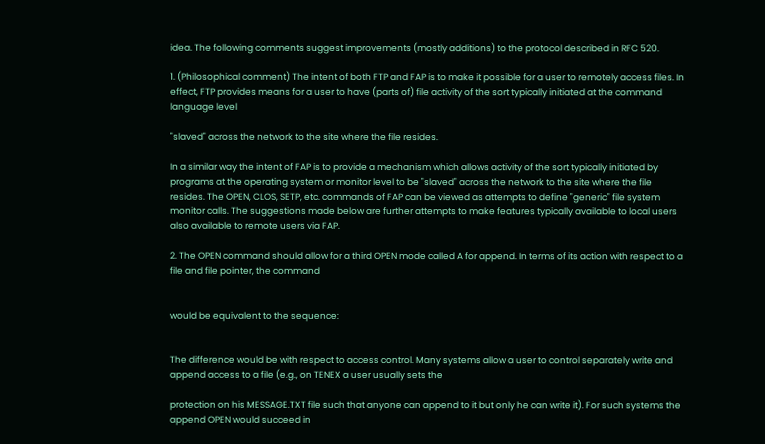idea. The following comments suggest improvements (mostly additions) to the protocol described in RFC 520.

1. (Philosophical comment) The intent of both FTP and FAP is to make it possible for a user to remotely access files. In effect, FTP provides means for a user to have (parts of) file activity of the sort typically initiated at the command language level

"slaved" across the network to the site where the file resides.

In a similar way the intent of FAP is to provide a mechanism which allows activity of the sort typically initiated by programs at the operating system or monitor level to be "slaved" across the network to the site where the file resides. The OPEN, CLOS, SETP, etc. commands of FAP can be viewed as attempts to define "generic" file system monitor calls. The suggestions made below are further attempts to make features typically available to local users also available to remote users via FAP.

2. The OPEN command should allow for a third OPEN mode called A for append. In terms of its action with respect to a file and file pointer, the command


would be equivalent to the sequence:


The difference would be with respect to access control. Many systems allow a user to control separately write and append access to a file (e.g., on TENEX a user usually sets the

protection on his MESSAGE.TXT file such that anyone can append to it but only he can write it). For such systems the append OPEN would succeed in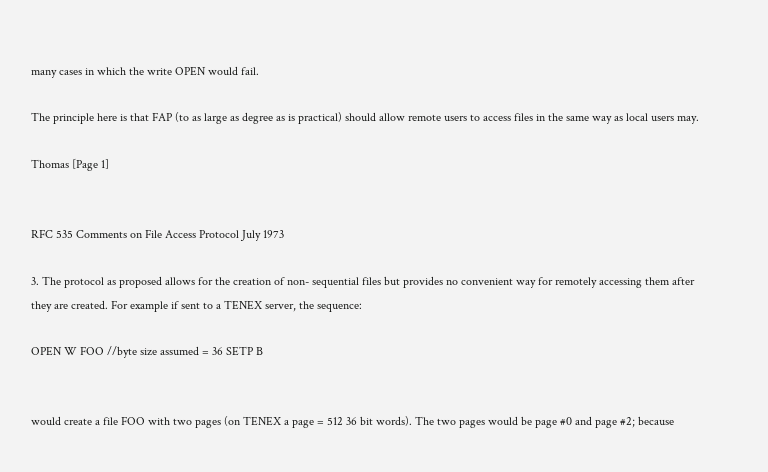many cases in which the write OPEN would fail.

The principle here is that FAP (to as large as degree as is practical) should allow remote users to access files in the same way as local users may.

Thomas [Page 1]


RFC 535 Comments on File Access Protocol July 1973

3. The protocol as proposed allows for the creation of non- sequential files but provides no convenient way for remotely accessing them after they are created. For example if sent to a TENEX server, the sequence:

OPEN W FOO //byte size assumed = 36 SETP B


would create a file FOO with two pages (on TENEX a page = 512 36 bit words). The two pages would be page #0 and page #2; because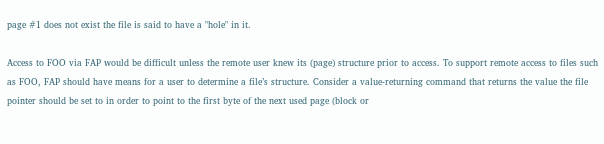page #1 does not exist the file is said to have a "hole" in it.

Access to FOO via FAP would be difficult unless the remote user knew its (page) structure prior to access. To support remote access to files such as FOO, FAP should have means for a user to determine a file’s structure. Consider a value-returning command that returns the value the file pointer should be set to in order to point to the first byte of the next used page (block or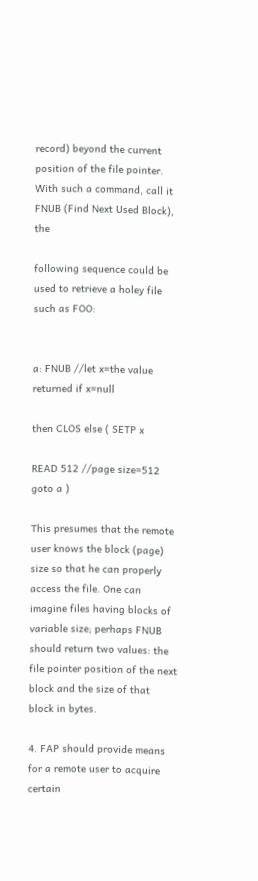record) beyond the current position of the file pointer. With such a command, call it FNUB (Find Next Used Block), the

following sequence could be used to retrieve a holey file such as FOO:


a: FNUB //let x=the value returned if x=null

then CLOS else ( SETP x

READ 512 //page size=512 goto a )

This presumes that the remote user knows the block (page) size so that he can properly access the file. One can imagine files having blocks of variable size; perhaps FNUB should return two values: the file pointer position of the next block and the size of that block in bytes.

4. FAP should provide means for a remote user to acquire certain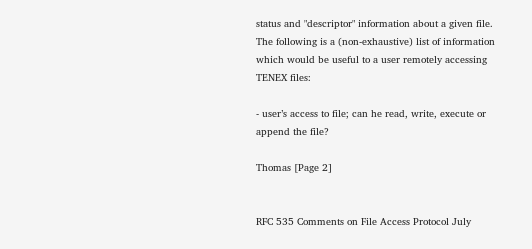status and "descriptor" information about a given file. The following is a (non-exhaustive) list of information which would be useful to a user remotely accessing TENEX files:

- user’s access to file; can he read, write, execute or append the file?

Thomas [Page 2]


RFC 535 Comments on File Access Protocol July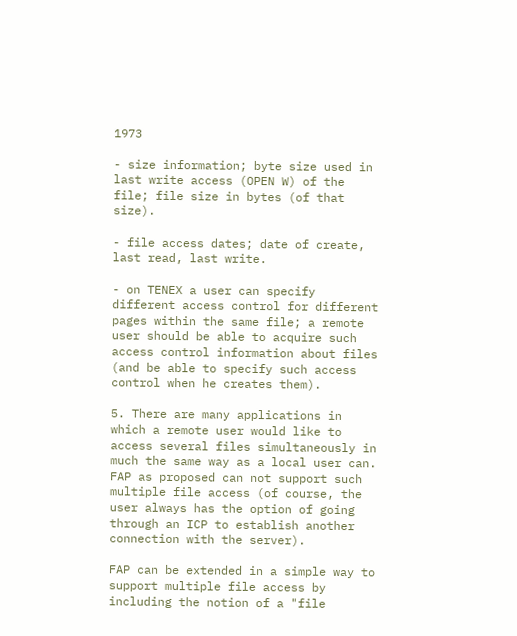1973

- size information; byte size used in last write access (OPEN W) of the file; file size in bytes (of that size).

- file access dates; date of create, last read, last write.

- on TENEX a user can specify different access control for different pages within the same file; a remote user should be able to acquire such access control information about files (and be able to specify such access control when he creates them).

5. There are many applications in which a remote user would like to access several files simultaneously in much the same way as a local user can. FAP as proposed can not support such multiple file access (of course, the user always has the option of going through an ICP to establish another connection with the server).

FAP can be extended in a simple way to support multiple file access by including the notion of a "file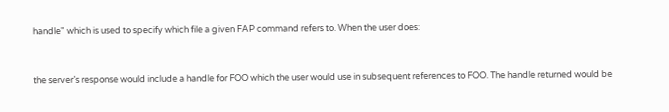handle" which is used to specify which file a given FAP command refers to. When the user does:


the server’s response would include a handle for FOO which the user would use in subsequent references to FOO. The handle returned would be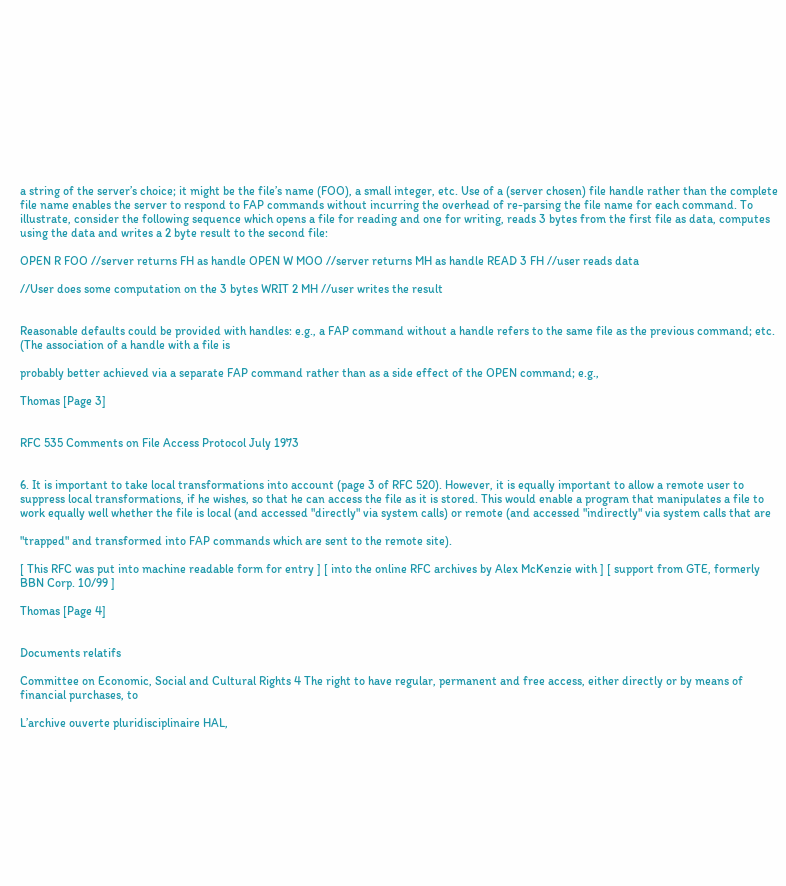a string of the server’s choice; it might be the file’s name (FOO), a small integer, etc. Use of a (server chosen) file handle rather than the complete file name enables the server to respond to FAP commands without incurring the overhead of re-parsing the file name for each command. To illustrate, consider the following sequence which opens a file for reading and one for writing, reads 3 bytes from the first file as data, computes using the data and writes a 2 byte result to the second file:

OPEN R FOO //server returns FH as handle OPEN W MOO //server returns MH as handle READ 3 FH //user reads data

//User does some computation on the 3 bytes WRIT 2 MH //user writes the result


Reasonable defaults could be provided with handles: e.g., a FAP command without a handle refers to the same file as the previous command; etc. (The association of a handle with a file is

probably better achieved via a separate FAP command rather than as a side effect of the OPEN command; e.g.,

Thomas [Page 3]


RFC 535 Comments on File Access Protocol July 1973


6. It is important to take local transformations into account (page 3 of RFC 520). However, it is equally important to allow a remote user to suppress local transformations, if he wishes, so that he can access the file as it is stored. This would enable a program that manipulates a file to work equally well whether the file is local (and accessed "directly" via system calls) or remote (and accessed "indirectly" via system calls that are

"trapped" and transformed into FAP commands which are sent to the remote site).

[ This RFC was put into machine readable form for entry ] [ into the online RFC archives by Alex McKenzie with ] [ support from GTE, formerly BBN Corp. 10/99 ]

Thomas [Page 4]


Documents relatifs

Committee on Economic, Social and Cultural Rights 4 The right to have regular, permanent and free access, either directly or by means of financial purchases, to

L’archive ouverte pluridisciplinaire HAL,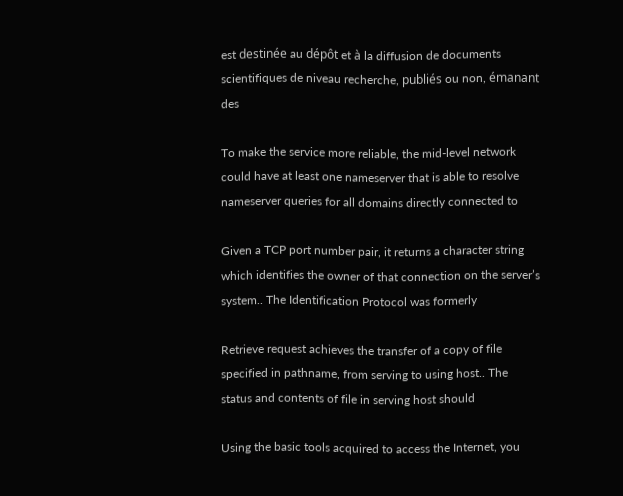est destinée au dépôt et à la diffusion de documents scientifiques de niveau recherche, publiés ou non, émanant des

To make the service more reliable, the mid-level network could have at least one nameserver that is able to resolve nameserver queries for all domains directly connected to

Given a TCP port number pair, it returns a character string which identifies the owner of that connection on the server’s system.. The Identification Protocol was formerly

Retrieve request achieves the transfer of a copy of file specified in pathname, from serving to using host.. The status and contents of file in serving host should

Using the basic tools acquired to access the Internet, you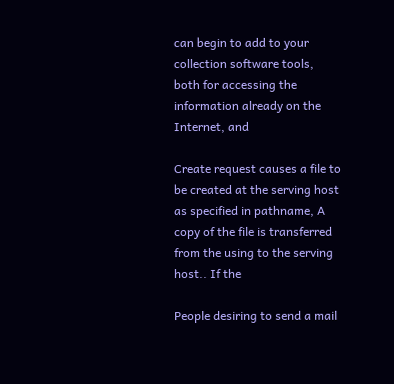can begin to add to your collection software tools, both for accessing the information already on the Internet, and

Create request causes a file to be created at the serving host as specified in pathname, A copy of the file is transferred from the using to the serving host.. If the

People desiring to send a mail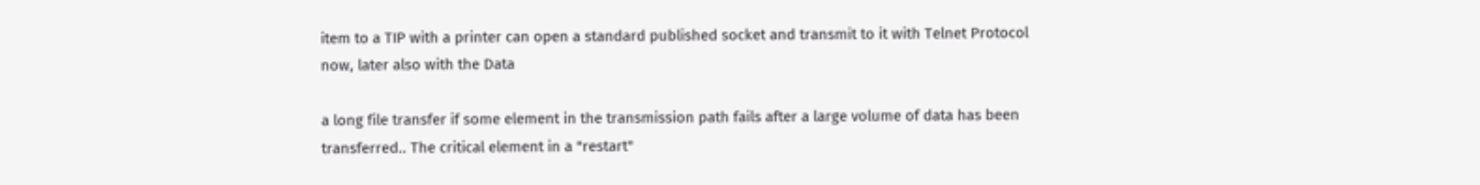item to a TIP with a printer can open a standard published socket and transmit to it with Telnet Protocol now, later also with the Data

a long file transfer if some element in the transmission path fails after a large volume of data has been transferred.. The critical element in a "restart"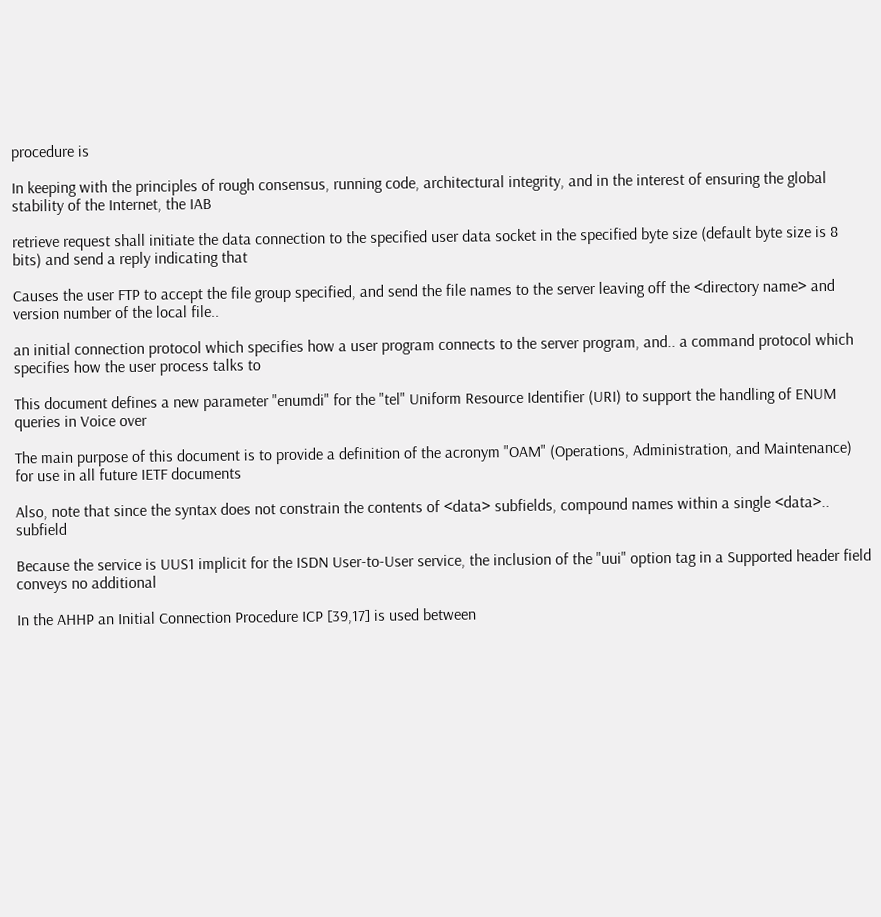procedure is

In keeping with the principles of rough consensus, running code, architectural integrity, and in the interest of ensuring the global stability of the Internet, the IAB

retrieve request shall initiate the data connection to the specified user data socket in the specified byte size (default byte size is 8 bits) and send a reply indicating that

Causes the user FTP to accept the file group specified, and send the file names to the server leaving off the <directory name> and version number of the local file..

an initial connection protocol which specifies how a user program connects to the server program, and.. a command protocol which specifies how the user process talks to

This document defines a new parameter "enumdi" for the "tel" Uniform Resource Identifier (URI) to support the handling of ENUM queries in Voice over

The main purpose of this document is to provide a definition of the acronym "OAM" (Operations, Administration, and Maintenance) for use in all future IETF documents

Also, note that since the syntax does not constrain the contents of <data> subfields, compound names within a single <data>.. subfield

Because the service is UUS1 implicit for the ISDN User-to-User service, the inclusion of the "uui" option tag in a Supported header field conveys no additional

In the AHHP an Initial Connection Procedure ICP [39,17] is used between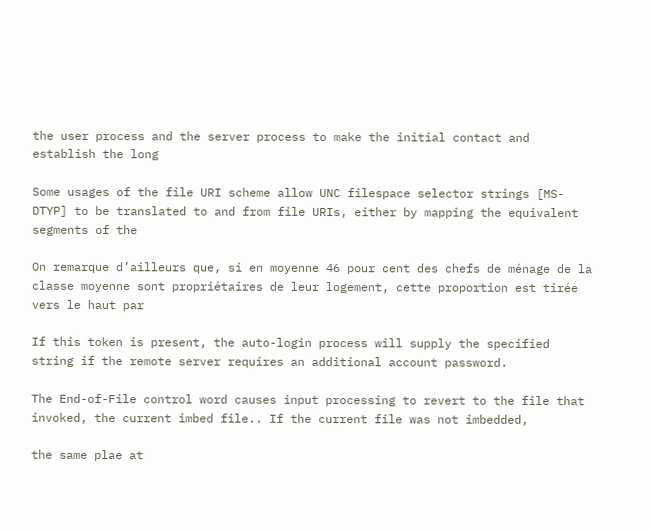the user process and the server process to make the initial contact and establish the long

Some usages of the file URI scheme allow UNC filespace selector strings [MS-DTYP] to be translated to and from file URIs, either by mapping the equivalent segments of the

On remarque d’ailleurs que, si en moyenne 46 pour cent des chefs de ménage de la classe moyenne sont propriétaires de leur logement, cette proportion est tirée vers le haut par

If this token is present, the auto-login process will supply the specified string if the remote server requires an additional account password.

The End-of-File control word causes input processing to revert to the file that invoked, the current imbed file.. If the current file was not imbedded,

the same plae at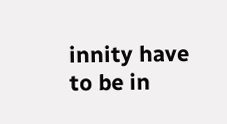innity have to be in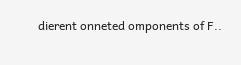dierent onneted omponents of F..